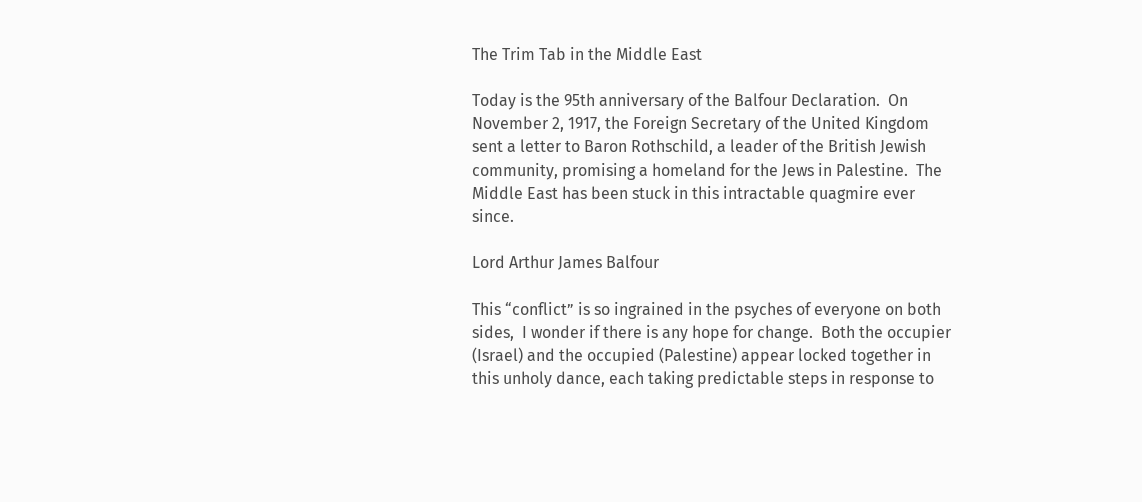The Trim Tab in the Middle East

Today is the 95th anniversary of the Balfour Declaration.  On November 2, 1917, the Foreign Secretary of the United Kingdom sent a letter to Baron Rothschild, a leader of the British Jewish community, promising a homeland for the Jews in Palestine.  The Middle East has been stuck in this intractable quagmire ever since.

Lord Arthur James Balfour

This “conflict” is so ingrained in the psyches of everyone on both sides,  I wonder if there is any hope for change.  Both the occupier (Israel) and the occupied (Palestine) appear locked together in this unholy dance, each taking predictable steps in response to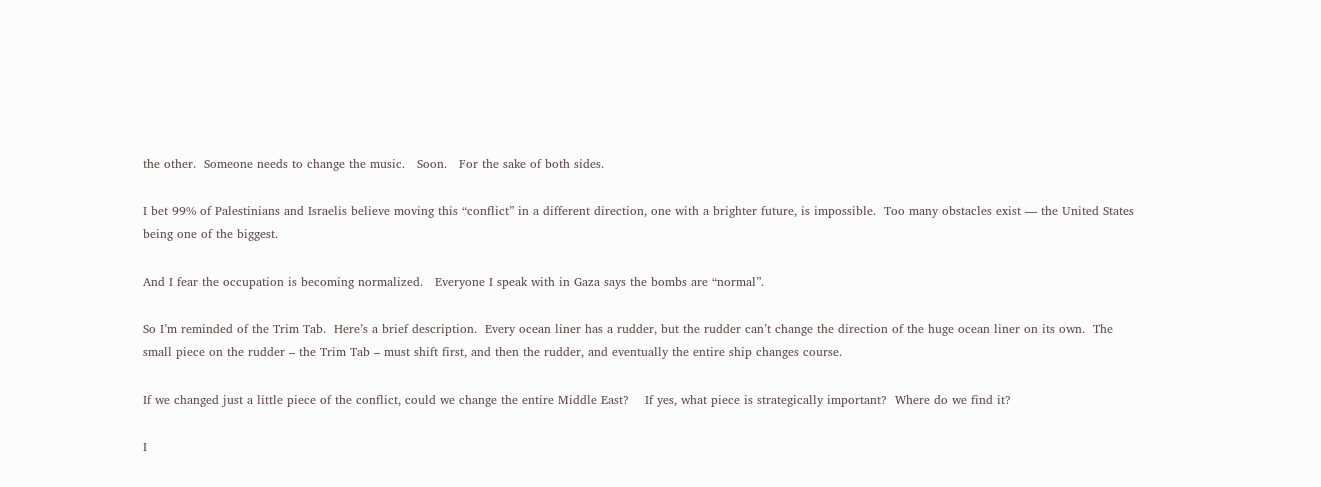the other.  Someone needs to change the music.   Soon.   For the sake of both sides.

I bet 99% of Palestinians and Israelis believe moving this “conflict” in a different direction, one with a brighter future, is impossible.  Too many obstacles exist — the United States being one of the biggest.

And I fear the occupation is becoming normalized.   Everyone I speak with in Gaza says the bombs are “normal”.

So I’m reminded of the Trim Tab.  Here’s a brief description.  Every ocean liner has a rudder, but the rudder can’t change the direction of the huge ocean liner on its own.  The small piece on the rudder – the Trim Tab – must shift first, and then the rudder, and eventually the entire ship changes course.

If we changed just a little piece of the conflict, could we change the entire Middle East?    If yes, what piece is strategically important?  Where do we find it?

I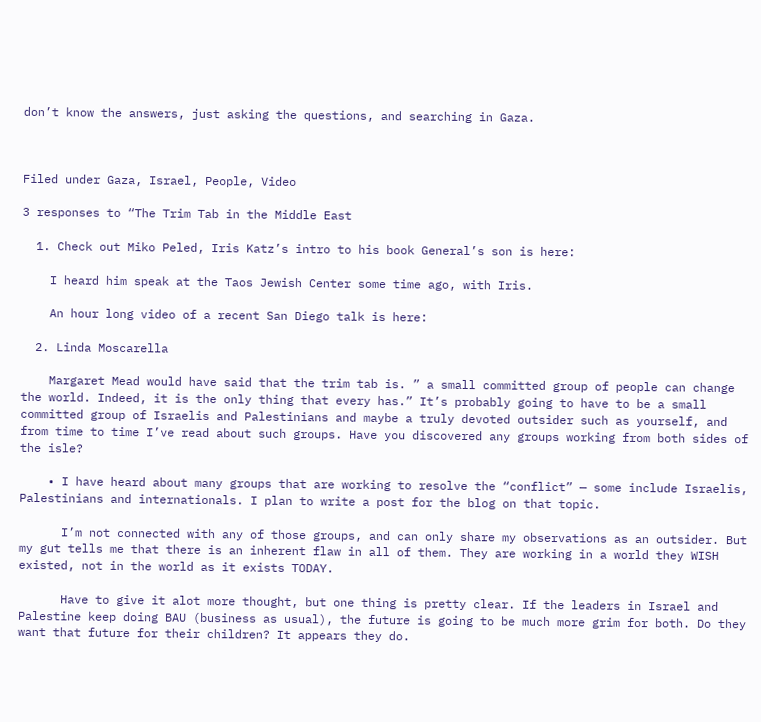don’t know the answers, just asking the questions, and searching in Gaza.



Filed under Gaza, Israel, People, Video

3 responses to “The Trim Tab in the Middle East

  1. Check out Miko Peled, Iris Katz’s intro to his book General’s son is here:

    I heard him speak at the Taos Jewish Center some time ago, with Iris.

    An hour long video of a recent San Diego talk is here:

  2. Linda Moscarella

    Margaret Mead would have said that the trim tab is. ” a small committed group of people can change the world. Indeed, it is the only thing that every has.” It’s probably going to have to be a small committed group of Israelis and Palestinians and maybe a truly devoted outsider such as yourself, and from time to time I’ve read about such groups. Have you discovered any groups working from both sides of the isle?

    • I have heard about many groups that are working to resolve the “conflict” — some include Israelis, Palestinians and internationals. I plan to write a post for the blog on that topic.

      I’m not connected with any of those groups, and can only share my observations as an outsider. But my gut tells me that there is an inherent flaw in all of them. They are working in a world they WISH existed, not in the world as it exists TODAY.

      Have to give it alot more thought, but one thing is pretty clear. If the leaders in Israel and Palestine keep doing BAU (business as usual), the future is going to be much more grim for both. Do they want that future for their children? It appears they do.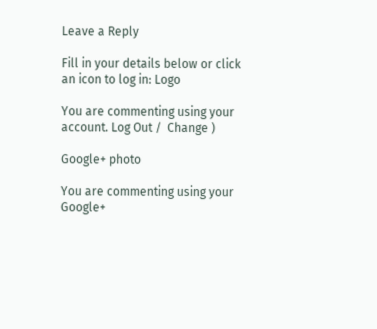Leave a Reply

Fill in your details below or click an icon to log in: Logo

You are commenting using your account. Log Out /  Change )

Google+ photo

You are commenting using your Google+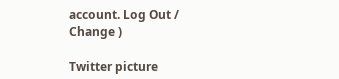account. Log Out /  Change )

Twitter picture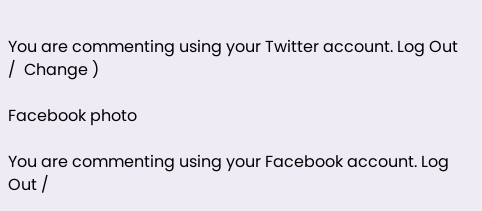You are commenting using your Twitter account. Log Out /  Change )

Facebook photo

You are commenting using your Facebook account. Log Out /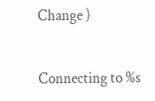Change )


Connecting to %s